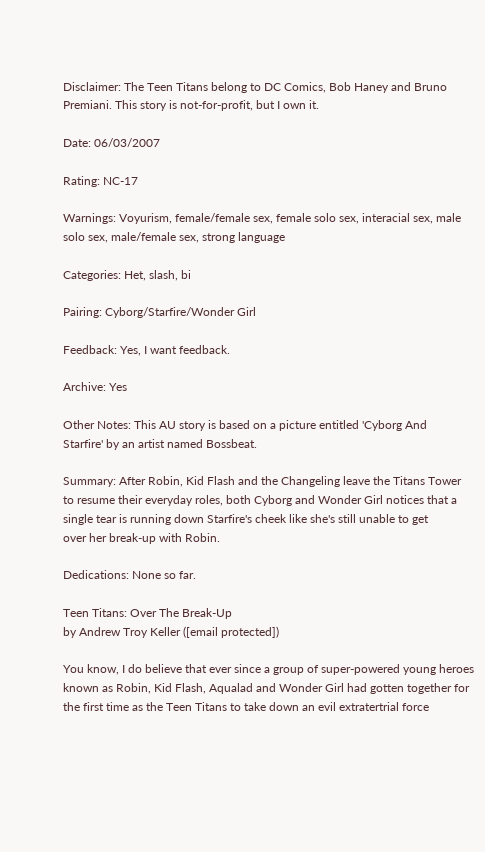Disclaimer: The Teen Titans belong to DC Comics, Bob Haney and Bruno
Premiani. This story is not-for-profit, but I own it.

Date: 06/03/2007

Rating: NC-17

Warnings: Voyurism, female/female sex, female solo sex, interacial sex, male
solo sex, male/female sex, strong language

Categories: Het, slash, bi

Pairing: Cyborg/Starfire/Wonder Girl

Feedback: Yes, I want feedback.

Archive: Yes

Other Notes: This AU story is based on a picture entitled 'Cyborg And
Starfire' by an artist named Bossbeat.

Summary: After Robin, Kid Flash and the Changeling leave the Titans Tower
to resume their everyday roles, both Cyborg and Wonder Girl notices that a
single tear is running down Starfire's cheek like she's still unable to get
over her break-up with Robin.

Dedications: None so far.

Teen Titans: Over The Break-Up
by Andrew Troy Keller ([email protected])

You know, I do believe that ever since a group of super-powered young heroes
known as Robin, Kid Flash, Aqualad and Wonder Girl had gotten together for
the first time as the Teen Titans to take down an evil extratertrial force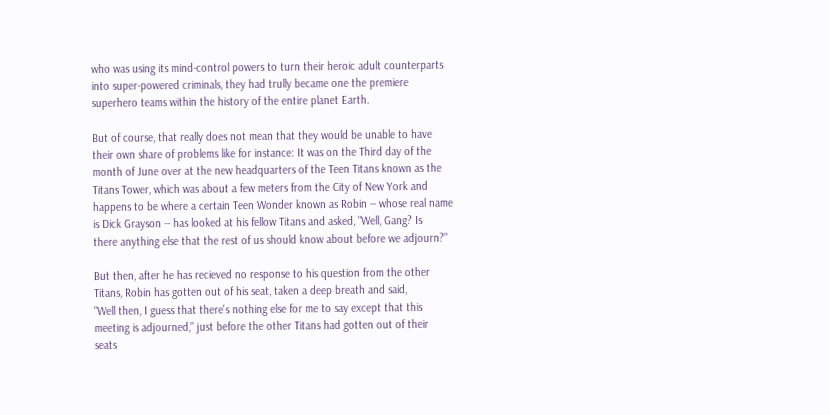who was using its mind-control powers to turn their heroic adult counterparts
into super-powered criminals, they had trully became one the premiere
superhero teams within the history of the entire planet Earth.

But of course, that really does not mean that they would be unable to have
their own share of problems like for instance: It was on the Third day of the
month of June over at the new headquarters of the Teen Titans known as the
Titans Tower, which was about a few meters from the City of New York and
happens to be where a certain Teen Wonder known as Robin -- whose real name
is Dick Grayson -- has looked at his fellow Titans and asked, "Well, Gang? Is
there anything else that the rest of us should know about before we adjourn?"

But then, after he has recieved no response to his question from the other
Titans, Robin has gotten out of his seat, taken a deep breath and said,
"Well then, I guess that there's nothing else for me to say except that this
meeting is adjourned," just before the other Titans had gotten out of their
seats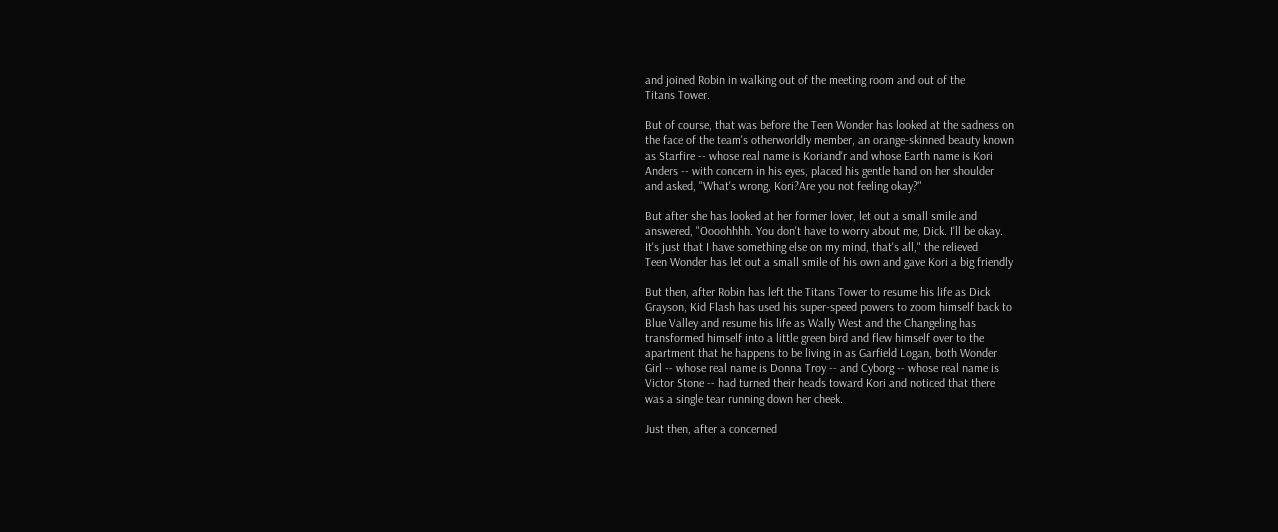and joined Robin in walking out of the meeting room and out of the
Titans Tower.

But of course, that was before the Teen Wonder has looked at the sadness on
the face of the team's otherworldly member, an orange-skinned beauty known
as Starfire -- whose real name is Koriand'r and whose Earth name is Kori
Anders -- with concern in his eyes, placed his gentle hand on her shoulder
and asked, "What's wrong, Kori?Are you not feeling okay?"

But after she has looked at her former lover, let out a small smile and
answered, "Oooohhhh. You don't have to worry about me, Dick. I'll be okay.
It's just that I have something else on my mind, that's all," the relieved
Teen Wonder has let out a small smile of his own and gave Kori a big friendly

But then, after Robin has left the Titans Tower to resume his life as Dick
Grayson, Kid Flash has used his super-speed powers to zoom himself back to
Blue Valley and resume his life as Wally West and the Changeling has
transformed himself into a little green bird and flew himself over to the
apartment that he happens to be living in as Garfield Logan, both Wonder
Girl -- whose real name is Donna Troy -- and Cyborg -- whose real name is
Victor Stone -- had turned their heads toward Kori and noticed that there
was a single tear running down her cheek.

Just then, after a concerned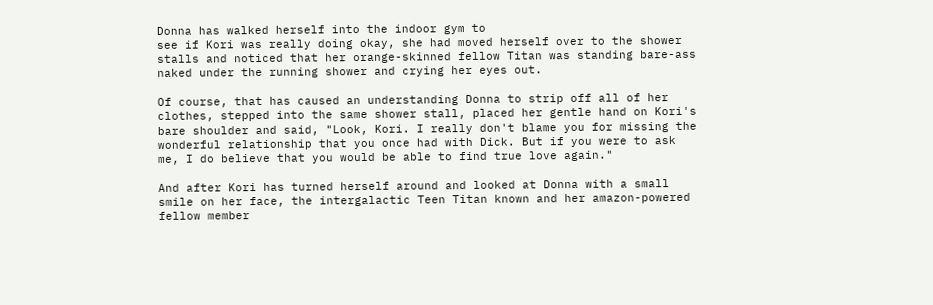Donna has walked herself into the indoor gym to
see if Kori was really doing okay, she had moved herself over to the shower
stalls and noticed that her orange-skinned fellow Titan was standing bare-ass
naked under the running shower and crying her eyes out.

Of course, that has caused an understanding Donna to strip off all of her
clothes, stepped into the same shower stall, placed her gentle hand on Kori's
bare shoulder and said, "Look, Kori. I really don't blame you for missing the
wonderful relationship that you once had with Dick. But if you were to ask
me, I do believe that you would be able to find true love again."

And after Kori has turned herself around and looked at Donna with a small
smile on her face, the intergalactic Teen Titan known and her amazon-powered
fellow member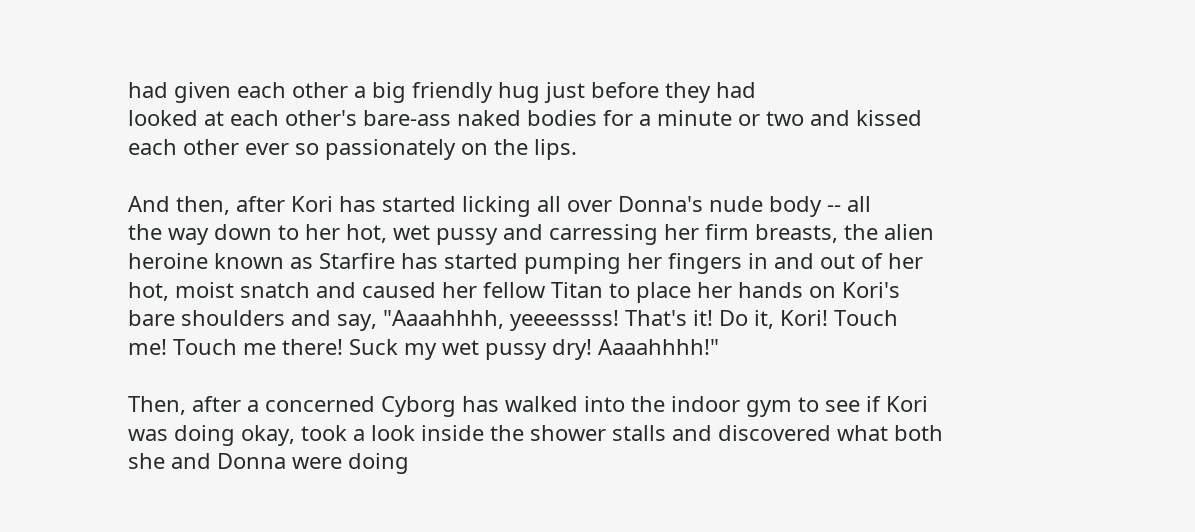had given each other a big friendly hug just before they had
looked at each other's bare-ass naked bodies for a minute or two and kissed
each other ever so passionately on the lips.

And then, after Kori has started licking all over Donna's nude body -- all
the way down to her hot, wet pussy and carressing her firm breasts, the alien
heroine known as Starfire has started pumping her fingers in and out of her
hot, moist snatch and caused her fellow Titan to place her hands on Kori's
bare shoulders and say, "Aaaahhhh, yeeeessss! That's it! Do it, Kori! Touch
me! Touch me there! Suck my wet pussy dry! Aaaahhhh!"

Then, after a concerned Cyborg has walked into the indoor gym to see if Kori
was doing okay, took a look inside the shower stalls and discovered what both
she and Donna were doing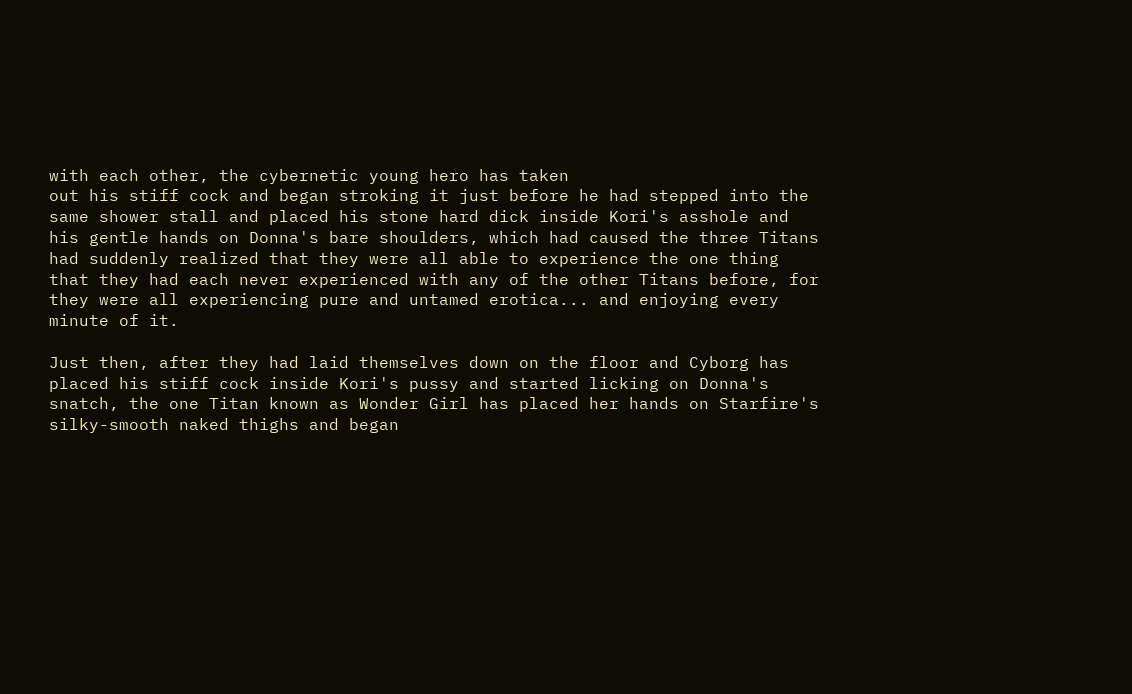with each other, the cybernetic young hero has taken
out his stiff cock and began stroking it just before he had stepped into the
same shower stall and placed his stone hard dick inside Kori's asshole and
his gentle hands on Donna's bare shoulders, which had caused the three Titans
had suddenly realized that they were all able to experience the one thing
that they had each never experienced with any of the other Titans before, for
they were all experiencing pure and untamed erotica... and enjoying every
minute of it.

Just then, after they had laid themselves down on the floor and Cyborg has
placed his stiff cock inside Kori's pussy and started licking on Donna's
snatch, the one Titan known as Wonder Girl has placed her hands on Starfire's
silky-smooth naked thighs and began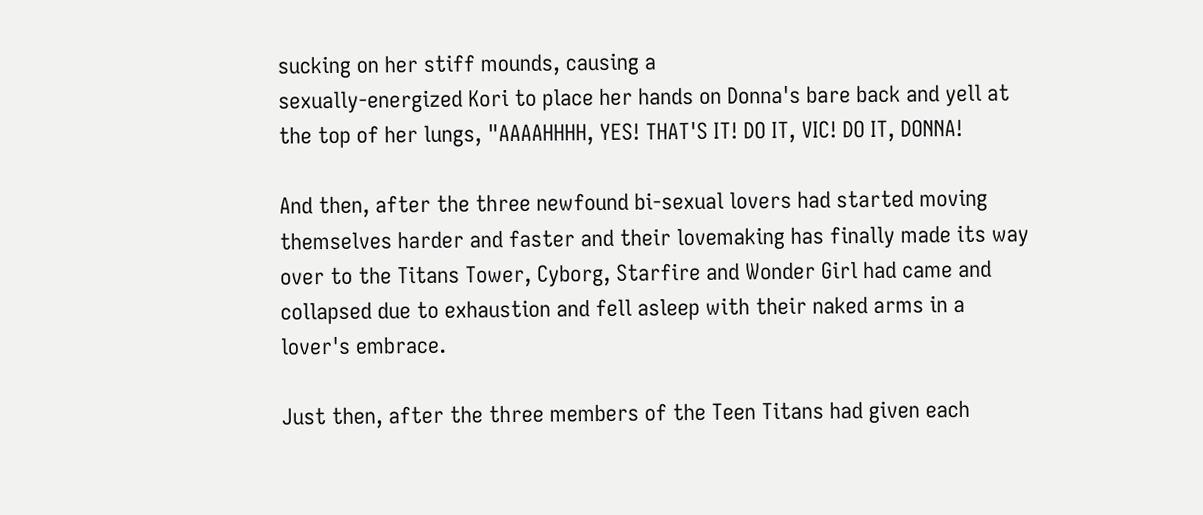sucking on her stiff mounds, causing a
sexually-energized Kori to place her hands on Donna's bare back and yell at
the top of her lungs, "AAAAHHHH, YES! THAT'S IT! DO IT, VIC! DO IT, DONNA!

And then, after the three newfound bi-sexual lovers had started moving
themselves harder and faster and their lovemaking has finally made its way
over to the Titans Tower, Cyborg, Starfire and Wonder Girl had came and
collapsed due to exhaustion and fell asleep with their naked arms in a
lover's embrace.

Just then, after the three members of the Teen Titans had given each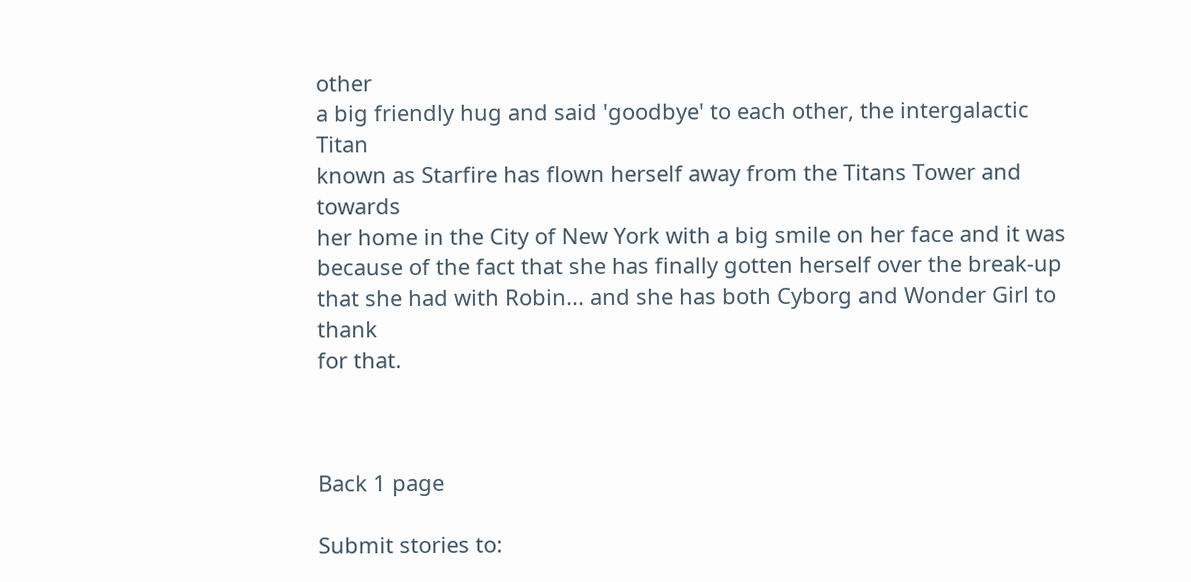other
a big friendly hug and said 'goodbye' to each other, the intergalactic Titan
known as Starfire has flown herself away from the Titans Tower and towards
her home in the City of New York with a big smile on her face and it was
because of the fact that she has finally gotten herself over the break-up
that she had with Robin... and she has both Cyborg and Wonder Girl to thank
for that.



Back 1 page

Submit stories to: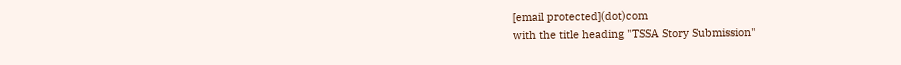[email protected](dot)com
with the title heading "TSSA Story Submission"